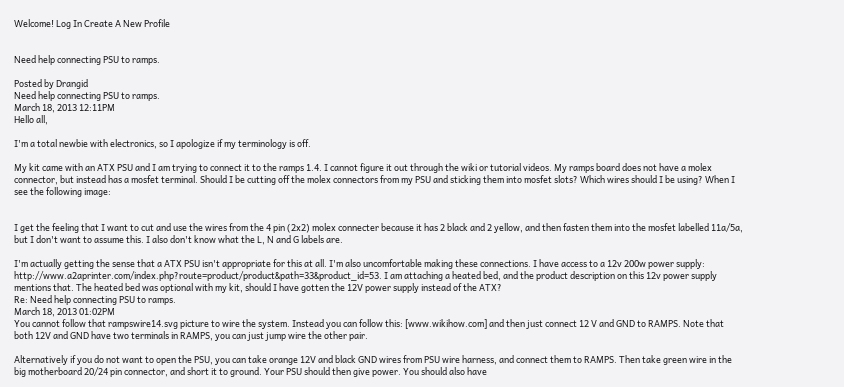Welcome! Log In Create A New Profile


Need help connecting PSU to ramps.

Posted by Drangid
Need help connecting PSU to ramps.
March 18, 2013 12:11PM
Hello all,

I'm a total newbie with electronics, so I apologize if my terminology is off.

My kit came with an ATX PSU and I am trying to connect it to the ramps 1.4. I cannot figure it out through the wiki or tutorial videos. My ramps board does not have a molex connector, but instead has a mosfet terminal. Should I be cutting off the molex connectors from my PSU and sticking them into mosfet slots? Which wires should I be using? When I see the following image:


I get the feeling that I want to cut and use the wires from the 4 pin (2x2) molex connecter because it has 2 black and 2 yellow, and then fasten them into the mosfet labelled 11a/5a, but I don't want to assume this. I also don't know what the L, N and G labels are.

I'm actually getting the sense that a ATX PSU isn't appropriate for this at all. I'm also uncomfortable making these connections. I have access to a 12v 200w power supply: http://www.a2aprinter.com/index.php?route=product/product&path=33&product_id=53. I am attaching a heated bed, and the product description on this 12v power supply mentions that. The heated bed was optional with my kit, should I have gotten the 12V power supply instead of the ATX?
Re: Need help connecting PSU to ramps.
March 18, 2013 01:02PM
You cannot follow that rampswire14.svg picture to wire the system. Instead you can follow this: [www.wikihow.com] and then just connect 12 V and GND to RAMPS. Note that both 12V and GND have two terminals in RAMPS, you can just jump wire the other pair.

Alternatively if you do not want to open the PSU, you can take orange 12V and black GND wires from PSU wire harness, and connect them to RAMPS. Then take green wire in the big motherboard 20/24 pin connector, and short it to ground. Your PSU should then give power. You should also have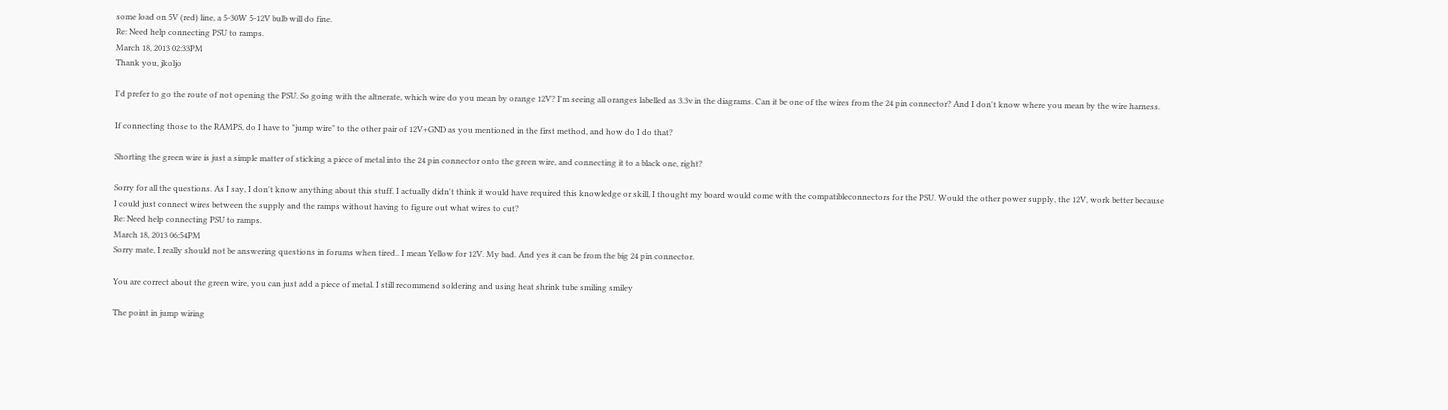some load on 5V (red) line, a 5-30W 5-12V bulb will do fine.
Re: Need help connecting PSU to ramps.
March 18, 2013 02:33PM
Thank you, jkoljo

I'd prefer to go the route of not opening the PSU. So going with the altnerate, which wire do you mean by orange 12V? I'm seeing all oranges labelled as 3.3v in the diagrams. Can it be one of the wires from the 24 pin connector? And I don't know where you mean by the wire harness.

If connecting those to the RAMPS, do I have to "jump wire" to the other pair of 12V+GND as you mentioned in the first method, and how do I do that?

Shorting the green wire is just a simple matter of sticking a piece of metal into the 24 pin connector onto the green wire, and connecting it to a black one, right?

Sorry for all the questions. As I say, I don't know anything about this stuff. I actually didn't think it would have required this knowledge or skill, I thought my board would come with the compatibleconnectors for the PSU. Would the other power supply, the 12V, work better because I could just connect wires between the supply and the ramps without having to figure out what wires to cut?
Re: Need help connecting PSU to ramps.
March 18, 2013 06:54PM
Sorry mate, I really should not be answering questions in forums when tired.. I mean Yellow for 12V. My bad. And yes it can be from the big 24 pin connector.

You are correct about the green wire, you can just add a piece of metal. I still recommend soldering and using heat shrink tube smiling smiley

The point in jump wiring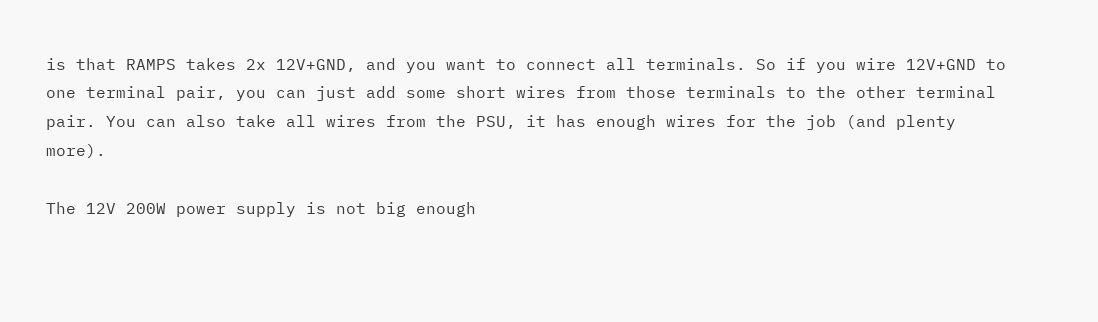is that RAMPS takes 2x 12V+GND, and you want to connect all terminals. So if you wire 12V+GND to one terminal pair, you can just add some short wires from those terminals to the other terminal pair. You can also take all wires from the PSU, it has enough wires for the job (and plenty more).

The 12V 200W power supply is not big enough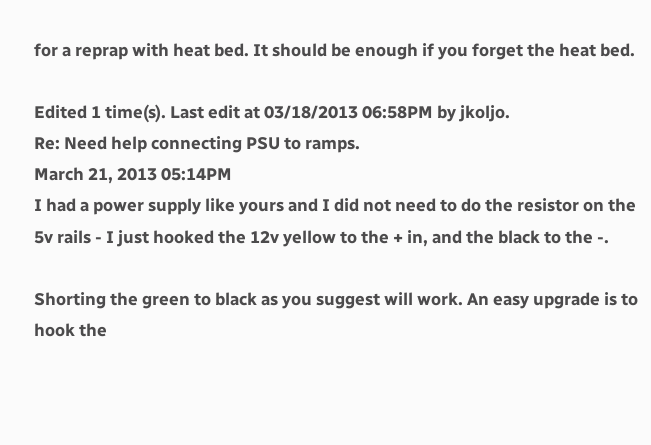for a reprap with heat bed. It should be enough if you forget the heat bed.

Edited 1 time(s). Last edit at 03/18/2013 06:58PM by jkoljo.
Re: Need help connecting PSU to ramps.
March 21, 2013 05:14PM
I had a power supply like yours and I did not need to do the resistor on the 5v rails - I just hooked the 12v yellow to the + in, and the black to the -.

Shorting the green to black as you suggest will work. An easy upgrade is to hook the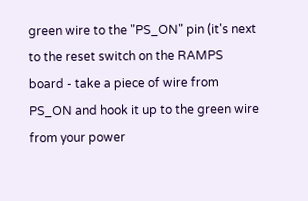green wire to the "PS_ON" pin (it's next to the reset switch on the RAMPS board - take a piece of wire from PS_ON and hook it up to the green wire from your power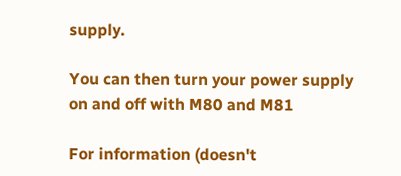supply.

You can then turn your power supply on and off with M80 and M81

For information (doesn't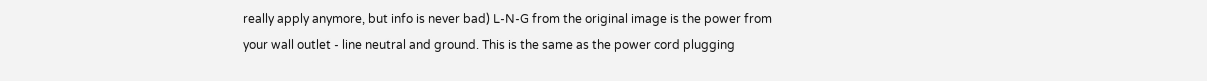really apply anymore, but info is never bad) L-N-G from the original image is the power from your wall outlet - line neutral and ground. This is the same as the power cord plugging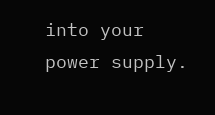into your power supply.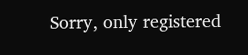Sorry, only registered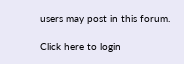users may post in this forum.

Click here to login